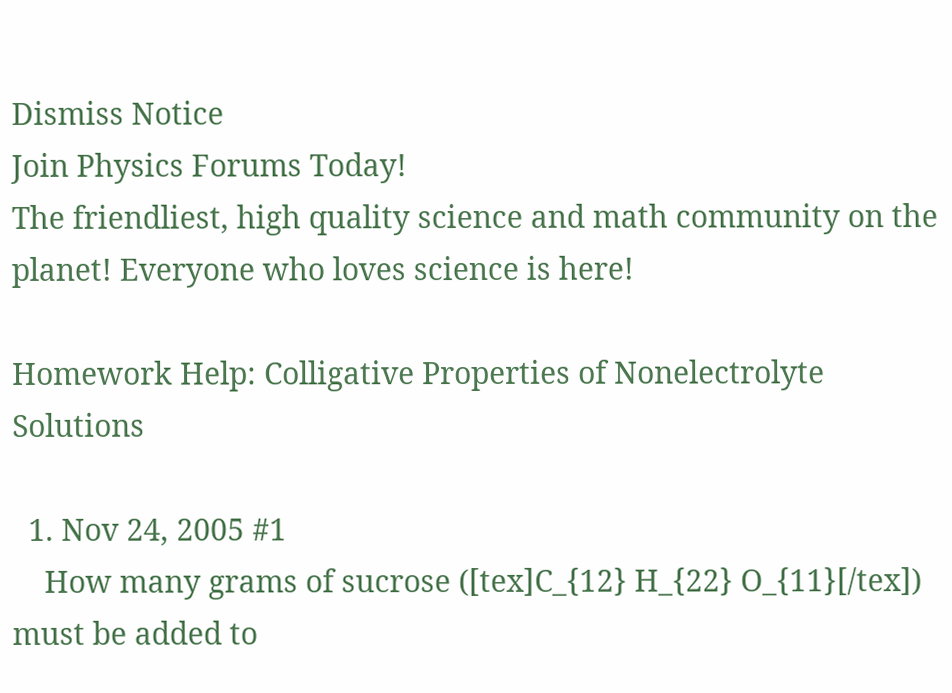Dismiss Notice
Join Physics Forums Today!
The friendliest, high quality science and math community on the planet! Everyone who loves science is here!

Homework Help: Colligative Properties of Nonelectrolyte Solutions

  1. Nov 24, 2005 #1
    How many grams of sucrose ([tex]C_{12} H_{22} O_{11}[/tex]) must be added to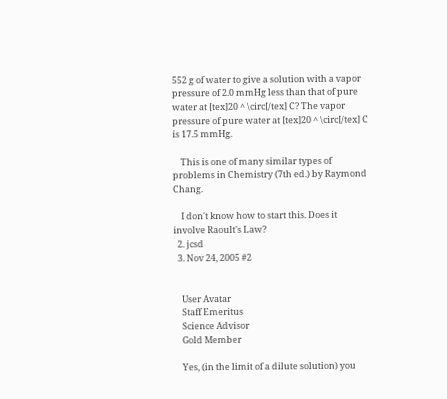552 g of water to give a solution with a vapor pressure of 2.0 mmHg less than that of pure water at [tex]20 ^ \circ[/tex] C? The vapor pressure of pure water at [tex]20 ^ \circ[/tex] C is 17.5 mmHg.

    This is one of many similar types of problems in Chemistry (7th ed.) by Raymond Chang.

    I don't know how to start this. Does it involve Raoult's Law?
  2. jcsd
  3. Nov 24, 2005 #2


    User Avatar
    Staff Emeritus
    Science Advisor
    Gold Member

    Yes, (in the limit of a dilute solution) you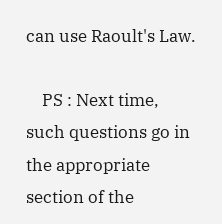can use Raoult's Law.

    PS : Next time, such questions go in the appropriate section of the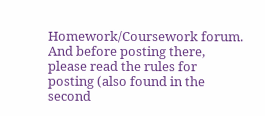Homework/Coursework forum. And before posting there, please read the rules for posting (also found in the second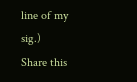line of my sig.)
Share this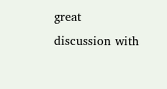great discussion with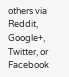others via Reddit, Google+, Twitter, or Facebook